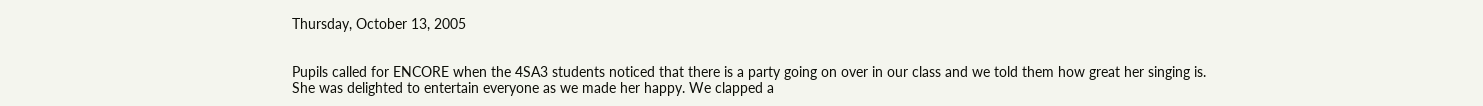Thursday, October 13, 2005


Pupils called for ENCORE when the 4SA3 students noticed that there is a party going on over in our class and we told them how great her singing is.
She was delighted to entertain everyone as we made her happy. We clapped a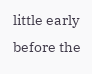little early before the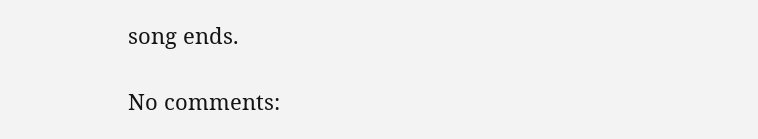song ends.

No comments: